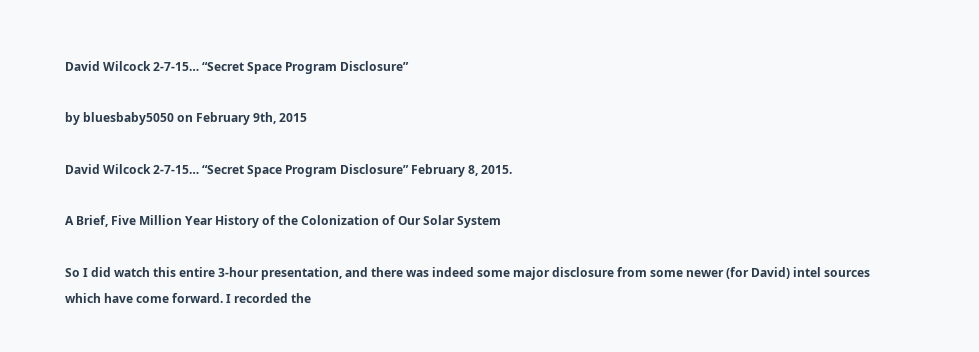David Wilcock 2-7-15… “Secret Space Program Disclosure”

by bluesbaby5050 on February 9th, 2015

David Wilcock 2-7-15… “Secret Space Program Disclosure” February 8, 2015.

A Brief, Five Million Year History of the Colonization of Our Solar System

So I did watch this entire 3-hour presentation, and there was indeed some major disclosure from some newer (for David) intel sources which have come forward. I recorded the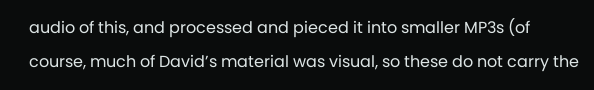audio of this, and processed and pieced it into smaller MP3s (of course, much of David’s material was visual, so these do not carry the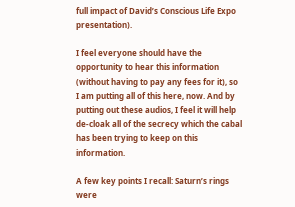full impact of David’s Conscious Life Expo presentation).

I feel everyone should have the opportunity to hear this information (without having to pay any fees for it), so I am putting all of this here, now. And by putting out these audios, I feel it will help de-cloak all of the secrecy which the cabal has been trying to keep on this information.

A few key points I recall: Saturn’s rings were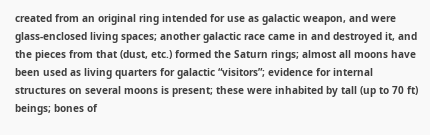created from an original ring intended for use as galactic weapon, and were glass-enclosed living spaces; another galactic race came in and destroyed it, and the pieces from that (dust, etc.) formed the Saturn rings; almost all moons have been used as living quarters for galactic “visitors”; evidence for internal structures on several moons is present; these were inhabited by tall (up to 70 ft) beings; bones of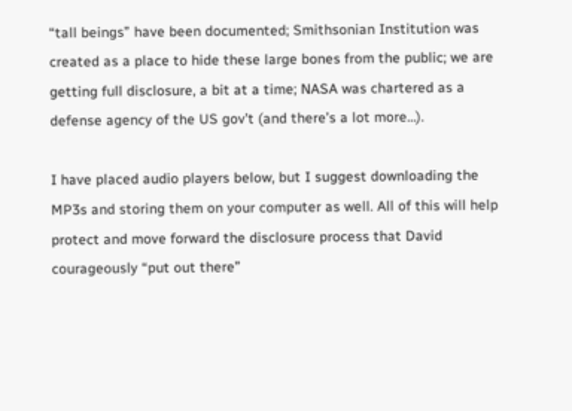“tall beings” have been documented; Smithsonian Institution was created as a place to hide these large bones from the public; we are getting full disclosure, a bit at a time; NASA was chartered as a defense agency of the US gov’t (and there’s a lot more…).

I have placed audio players below, but I suggest downloading the MP3s and storing them on your computer as well. All of this will help protect and move forward the disclosure process that David courageously “put out there”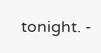tonight. -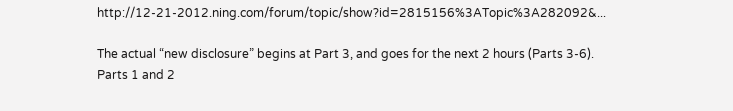http://12-21-2012.ning.com/forum/topic/show?id=2815156%3ATopic%3A282092&...

The actual “new disclosure” begins at Part 3, and goes for the next 2 hours (Parts 3-6). Parts 1 and 2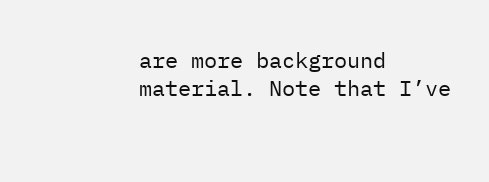are more background material. Note that I’ve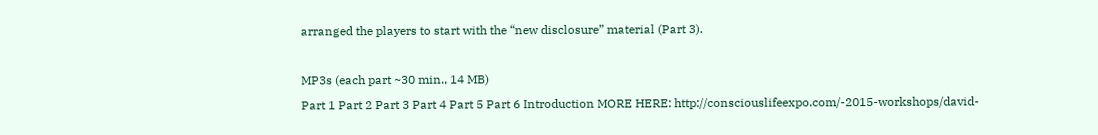arranged the players to start with the “new disclosure” material (Part 3).

MP3s (each part ~30 min., 14 MB)
Part 1 Part 2 Part 3 Part 4 Part 5 Part 6 Introduction MORE HERE: http://consciouslifeexpo.com/-2015-workshops/david-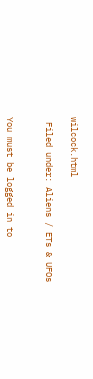wilcock.html

 Filed under: Aliens / ETs & UFOs


You must be logged in to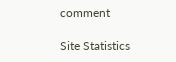comment

Site Statistics